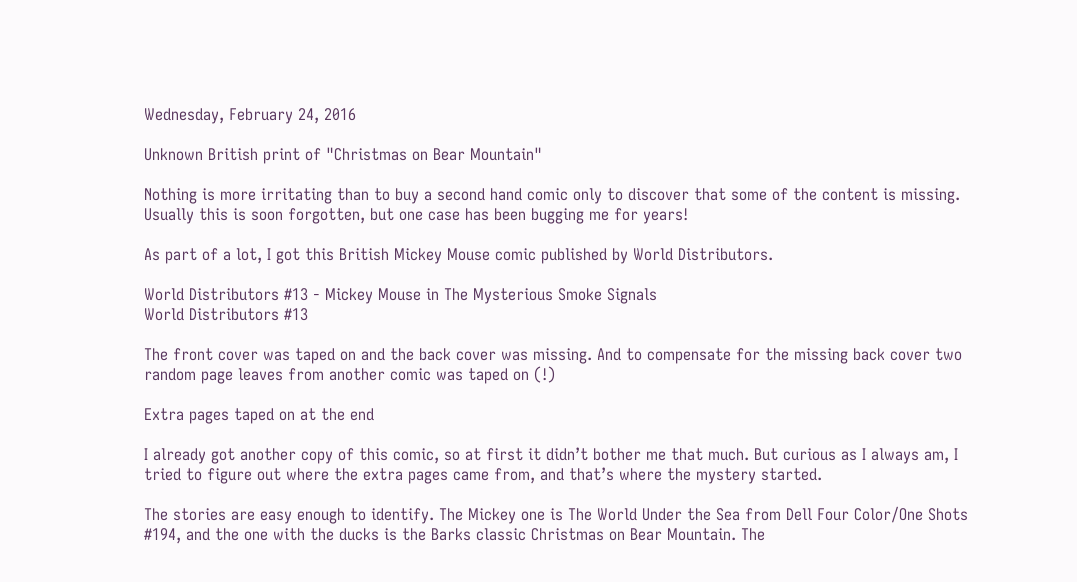Wednesday, February 24, 2016

Unknown British print of "Christmas on Bear Mountain"

Nothing is more irritating than to buy a second hand comic only to discover that some of the content is missing. Usually this is soon forgotten, but one case has been bugging me for years!

As part of a lot, I got this British Mickey Mouse comic published by World Distributors.

World Distributors #13 - Mickey Mouse in The Mysterious Smoke Signals
World Distributors #13

The front cover was taped on and the back cover was missing. And to compensate for the missing back cover two random page leaves from another comic was taped on (!)

Extra pages taped on at the end

I already got another copy of this comic, so at first it didn’t bother me that much. But curious as I always am, I tried to figure out where the extra pages came from, and that’s where the mystery started.

The stories are easy enough to identify. The Mickey one is The World Under the Sea from Dell Four Color/One Shots #194, and the one with the ducks is the Barks classic Christmas on Bear Mountain. The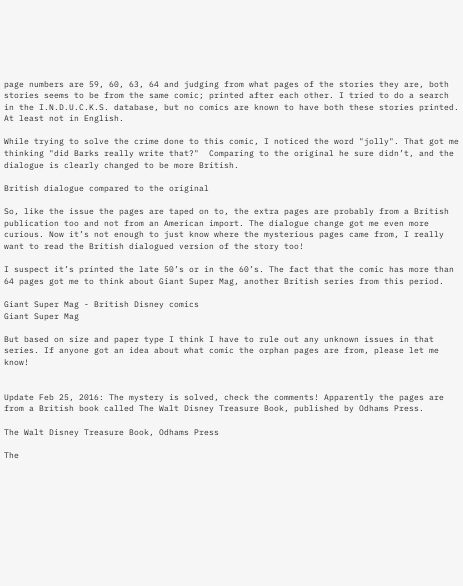page numbers are 59, 60, 63, 64 and judging from what pages of the stories they are, both stories seems to be from the same comic; printed after each other. I tried to do a search in the I.N.D.U.C.K.S. database, but no comics are known to have both these stories printed. At least not in English.

While trying to solve the crime done to this comic, I noticed the word "jolly". That got me thinking "did Barks really write that?"  Comparing to the original he sure didn’t, and the dialogue is clearly changed to be more British.

British dialogue compared to the original

So, like the issue the pages are taped on to, the extra pages are probably from a British publication too and not from an American import. The dialogue change got me even more curious. Now it’s not enough to just know where the mysterious pages came from, I really want to read the British dialogued version of the story too!

I suspect it’s printed the late 50’s or in the 60’s. The fact that the comic has more than 64 pages got me to think about Giant Super Mag, another British series from this period.

Giant Super Mag - British Disney comics
Giant Super Mag

But based on size and paper type I think I have to rule out any unknown issues in that series. If anyone got an idea about what comic the orphan pages are from, please let me know!


Update Feb 25, 2016: The mystery is solved, check the comments! Apparently the pages are from a British book called The Walt Disney Treasure Book, published by Odhams Press.

The Walt Disney Treasure Book, Odhams Press

The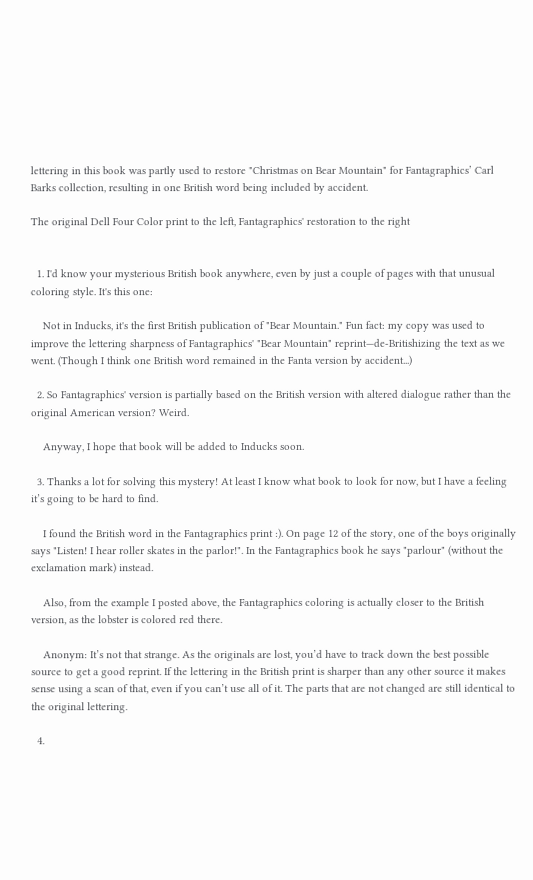lettering in this book was partly used to restore "Christmas on Bear Mountain" for Fantagraphics’ Carl Barks collection, resulting in one British word being included by accident.

The original Dell Four Color print to the left, Fantagraphics' restoration to the right


  1. I'd know your mysterious British book anywhere, even by just a couple of pages with that unusual coloring style. It's this one:

    Not in Inducks, it's the first British publication of "Bear Mountain." Fun fact: my copy was used to improve the lettering sharpness of Fantagraphics' "Bear Mountain" reprint—de-Britishizing the text as we went. (Though I think one British word remained in the Fanta version by accident...)

  2. So Fantagraphics' version is partially based on the British version with altered dialogue rather than the original American version? Weird.

    Anyway, I hope that book will be added to Inducks soon.

  3. Thanks a lot for solving this mystery! At least I know what book to look for now, but I have a feeling it’s going to be hard to find.

    I found the British word in the Fantagraphics print :). On page 12 of the story, one of the boys originally says "Listen! I hear roller skates in the parlor!". In the Fantagraphics book he says "parlour" (without the exclamation mark) instead.

    Also, from the example I posted above, the Fantagraphics coloring is actually closer to the British version, as the lobster is colored red there.

    Anonym: It’s not that strange. As the originals are lost, you’d have to track down the best possible source to get a good reprint. If the lettering in the British print is sharper than any other source it makes sense using a scan of that, even if you can’t use all of it. The parts that are not changed are still identical to the original lettering.

  4.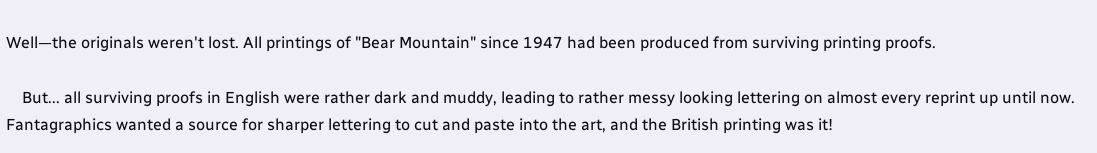Well—the originals weren't lost. All printings of "Bear Mountain" since 1947 had been produced from surviving printing proofs.

    But... all surviving proofs in English were rather dark and muddy, leading to rather messy looking lettering on almost every reprint up until now. Fantagraphics wanted a source for sharper lettering to cut and paste into the art, and the British printing was it!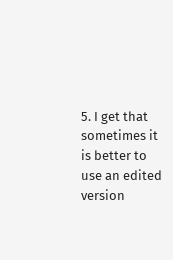5. I get that sometimes it is better to use an edited version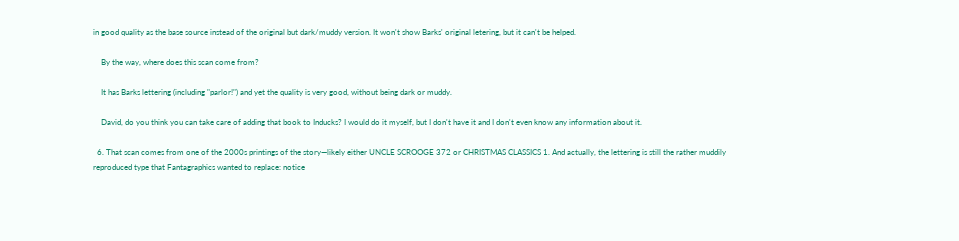in good quality as the base source instead of the original but dark/muddy version. It won't show Barks' original letering, but it can't be helped.

    By the way, where does this scan come from?

    It has Barks lettering (including "parlor!") and yet the quality is very good, without being dark or muddy.

    David, do you think you can take care of adding that book to Inducks? I would do it myself, but I don't have it and I don't even know any information about it.

  6. That scan comes from one of the 2000s printings of the story—likely either UNCLE SCROOGE 372 or CHRISTMAS CLASSICS 1. And actually, the lettering is still the rather muddily reproduced type that Fantagraphics wanted to replace: notice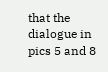that the dialogue in pics 5 and 8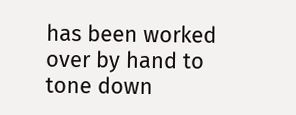has been worked over by hand to tone down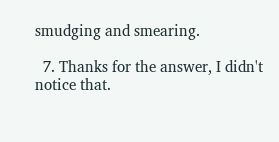smudging and smearing.

  7. Thanks for the answer, I didn't notice that.